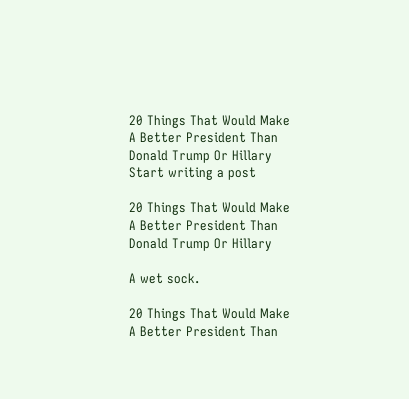20 Things That Would Make A Better President Than Donald Trump Or Hillary
Start writing a post

20 Things That Would Make A Better President Than Donald Trump Or Hillary

A wet sock.

20 Things That Would Make A Better President Than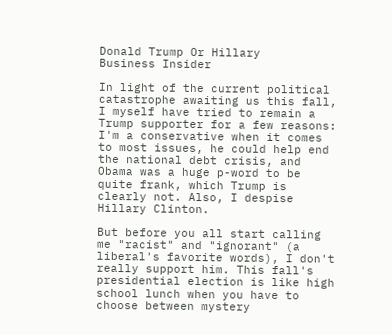Donald Trump Or Hillary
Business Insider

In light of the current political catastrophe awaiting us this fall, I myself have tried to remain a Trump supporter for a few reasons: I'm a conservative when it comes to most issues, he could help end the national debt crisis, and Obama was a huge p-word to be quite frank, which Trump is clearly not. Also, I despise Hillary Clinton.

But before you all start calling me "racist" and "ignorant" (a liberal's favorite words), I don't really support him. This fall's presidential election is like high school lunch when you have to choose between mystery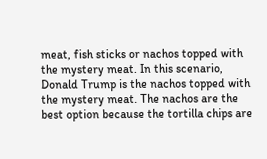meat, fish sticks or nachos topped with the mystery meat. In this scenario, Donald Trump is the nachos topped with the mystery meat. The nachos are the best option because the tortilla chips are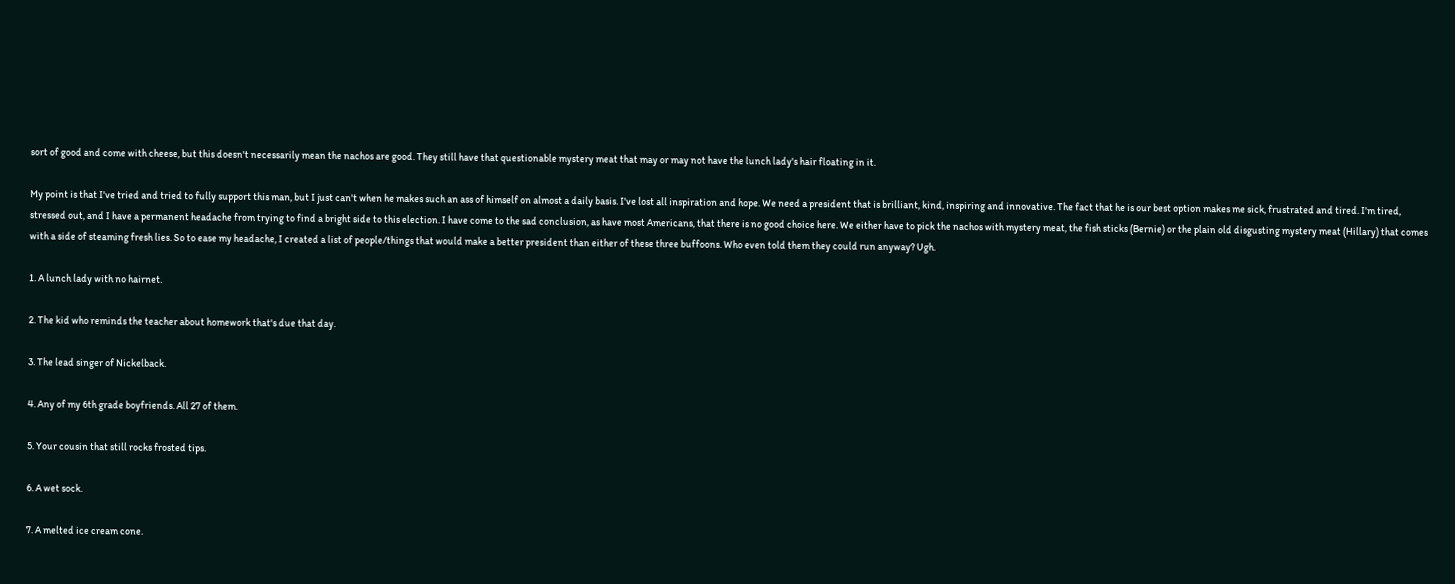sort of good and come with cheese, but this doesn't necessarily mean the nachos are good. They still have that questionable mystery meat that may or may not have the lunch lady's hair floating in it.

My point is that I've tried and tried to fully support this man, but I just can't when he makes such an ass of himself on almost a daily basis. I've lost all inspiration and hope. We need a president that is brilliant, kind, inspiring and innovative. The fact that he is our best option makes me sick, frustrated and tired. I'm tired, stressed out, and I have a permanent headache from trying to find a bright side to this election. I have come to the sad conclusion, as have most Americans, that there is no good choice here. We either have to pick the nachos with mystery meat, the fish sticks (Bernie) or the plain old disgusting mystery meat (Hillary) that comes with a side of steaming fresh lies. So to ease my headache, I created a list of people/things that would make a better president than either of these three buffoons. Who even told them they could run anyway? Ugh.

1. A lunch lady with no hairnet.

2. The kid who reminds the teacher about homework that's due that day.

3. The lead singer of Nickelback.

4. Any of my 6th grade boyfriends. All 27 of them.

5. Your cousin that still rocks frosted tips.

6. A wet sock.

7. A melted ice cream cone.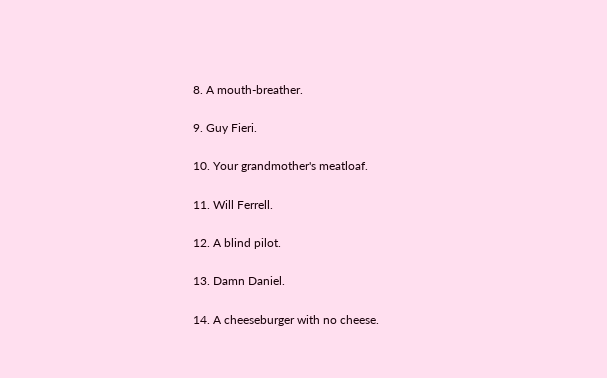8. A mouth-breather.

9. Guy Fieri.

10. Your grandmother's meatloaf.

11. Will Ferrell.

12. A blind pilot.

13. Damn Daniel.

14. A cheeseburger with no cheese.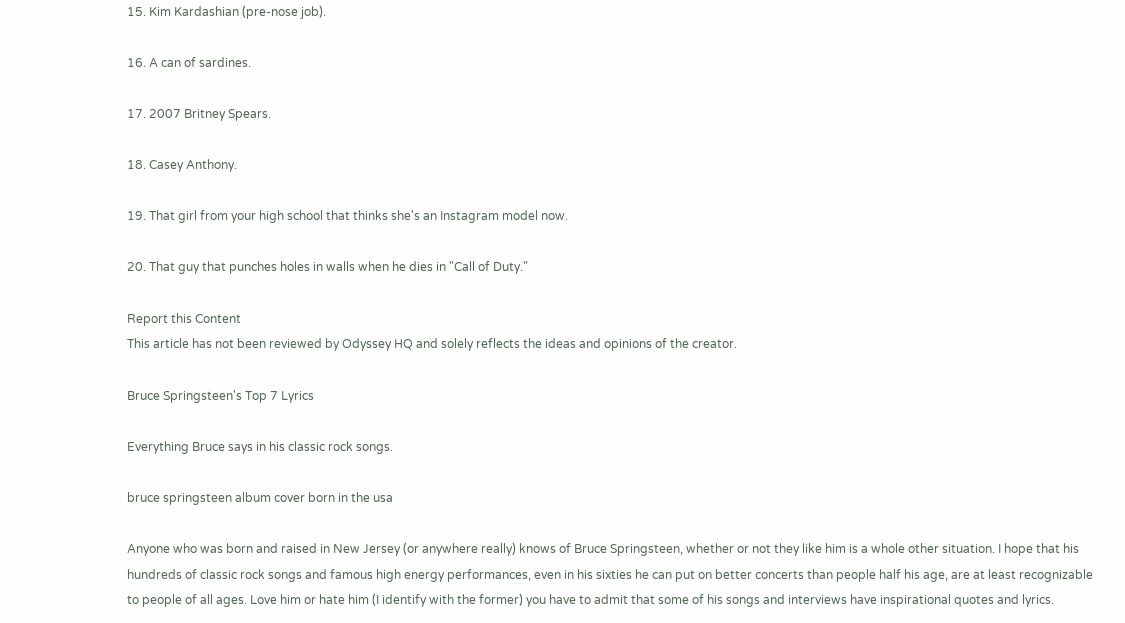15. Kim Kardashian (pre-nose job).

16. A can of sardines.

17. 2007 Britney Spears.

18. Casey Anthony.

19. That girl from your high school that thinks she's an Instagram model now.

20. That guy that punches holes in walls when he dies in "Call of Duty."

Report this Content
This article has not been reviewed by Odyssey HQ and solely reflects the ideas and opinions of the creator.

Bruce Springsteen's Top 7 Lyrics

Everything Bruce says in his classic rock songs.

bruce springsteen album cover born in the usa

Anyone who was born and raised in New Jersey (or anywhere really) knows of Bruce Springsteen, whether or not they like him is a whole other situation. I hope that his hundreds of classic rock songs and famous high energy performances, even in his sixties he can put on better concerts than people half his age, are at least recognizable to people of all ages. Love him or hate him (I identify with the former) you have to admit that some of his songs and interviews have inspirational quotes and lyrics.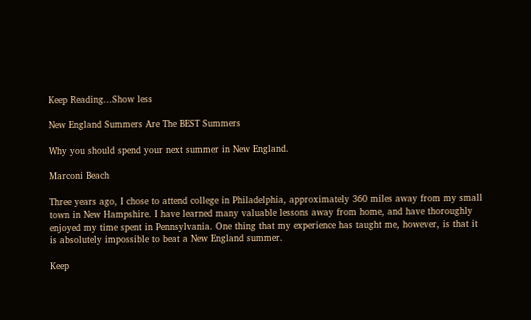Keep Reading...Show less

New England Summers Are The BEST Summers

Why you should spend your next summer in New England.

Marconi Beach

Three years ago, I chose to attend college in Philadelphia, approximately 360 miles away from my small town in New Hampshire. I have learned many valuable lessons away from home, and have thoroughly enjoyed my time spent in Pennsylvania. One thing that my experience has taught me, however, is that it is absolutely impossible to beat a New England summer.

Keep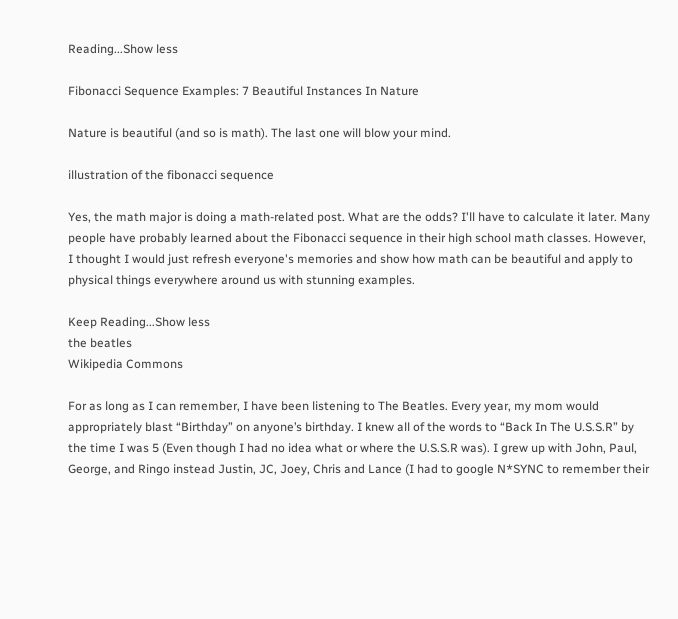Reading...Show less

Fibonacci Sequence Examples: 7 Beautiful Instances In Nature

Nature is beautiful (and so is math). The last one will blow your mind.

illustration of the fibonacci sequence

Yes, the math major is doing a math-related post. What are the odds? I'll have to calculate it later. Many people have probably learned about the Fibonacci sequence in their high school math classes. However, I thought I would just refresh everyone's memories and show how math can be beautiful and apply to physical things everywhere around us with stunning examples.

Keep Reading...Show less
the beatles
Wikipedia Commons

For as long as I can remember, I have been listening to The Beatles. Every year, my mom would appropriately blast “Birthday” on anyone’s birthday. I knew all of the words to “Back In The U.S.S.R” by the time I was 5 (Even though I had no idea what or where the U.S.S.R was). I grew up with John, Paul, George, and Ringo instead Justin, JC, Joey, Chris and Lance (I had to google N*SYNC to remember their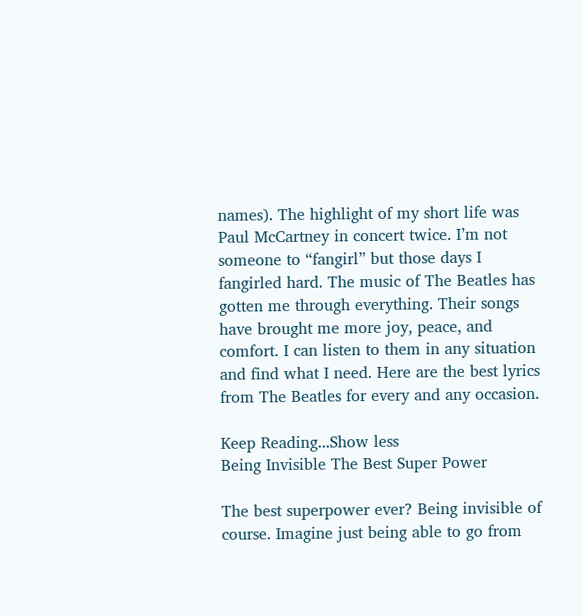names). The highlight of my short life was Paul McCartney in concert twice. I’m not someone to “fangirl” but those days I fangirled hard. The music of The Beatles has gotten me through everything. Their songs have brought me more joy, peace, and comfort. I can listen to them in any situation and find what I need. Here are the best lyrics from The Beatles for every and any occasion.

Keep Reading...Show less
Being Invisible The Best Super Power

The best superpower ever? Being invisible of course. Imagine just being able to go from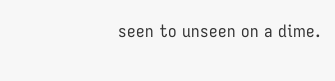seen to unseen on a dime.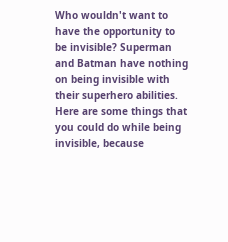Who wouldn't want to have the opportunity to be invisible? Superman and Batman have nothing on being invisible with their superhero abilities. Here are some things that you could do while being invisible, because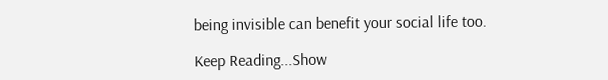being invisible can benefit your social life too.

Keep Reading...Show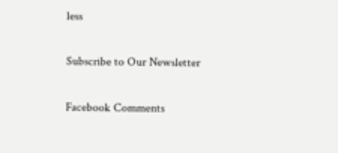less

Subscribe to Our Newsletter

Facebook Comments